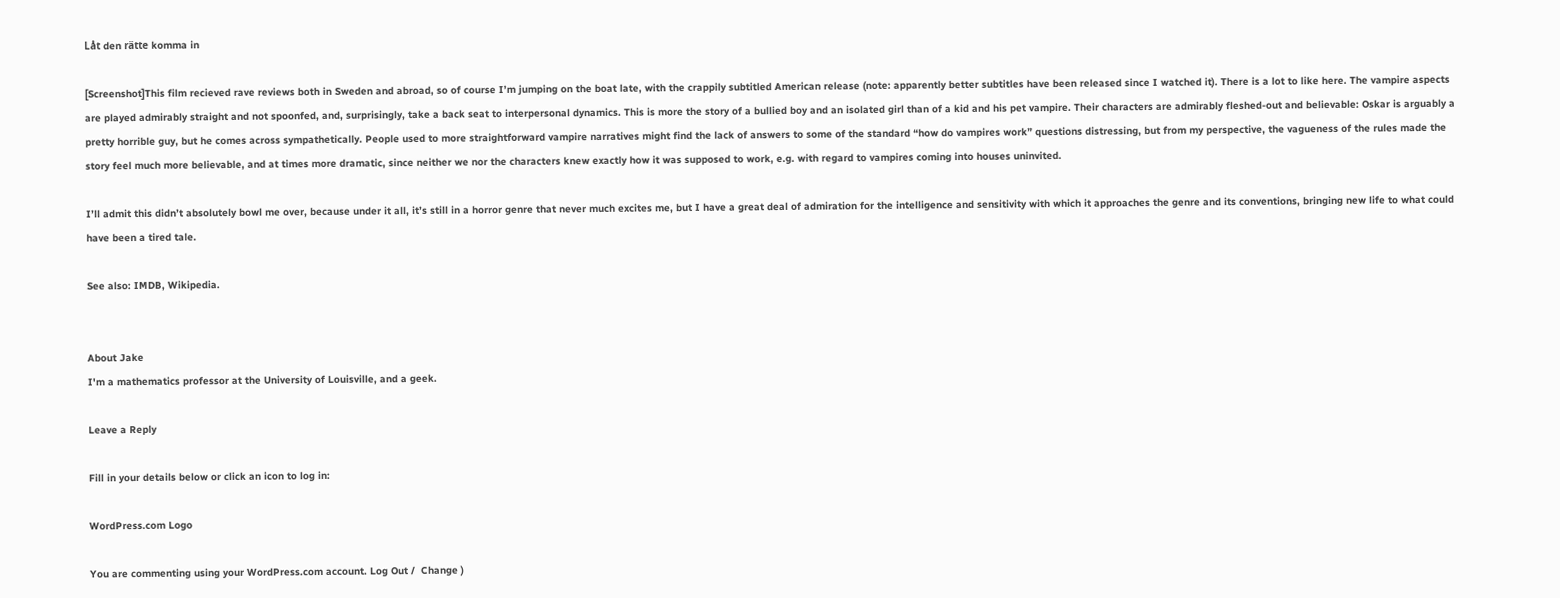Låt den rätte komma in

[Screenshot]This film recieved rave reviews both in Sweden and abroad, so of course I’m jumping on the boat late, with the crappily subtitled American release (note: apparently better subtitles have been released since I watched it). There is a lot to like here. The vampire aspects are played admirably straight and not spoonfed, and, surprisingly, take a back seat to interpersonal dynamics. This is more the story of a bullied boy and an isolated girl than of a kid and his pet vampire. Their characters are admirably fleshed-out and believable: Oskar is arguably a pretty horrible guy, but he comes across sympathetically. People used to more straightforward vampire narratives might find the lack of answers to some of the standard “how do vampires work” questions distressing, but from my perspective, the vagueness of the rules made the story feel much more believable, and at times more dramatic, since neither we nor the characters knew exactly how it was supposed to work, e.g. with regard to vampires coming into houses uninvited.

I’ll admit this didn’t absolutely bowl me over, because under it all, it’s still in a horror genre that never much excites me, but I have a great deal of admiration for the intelligence and sensitivity with which it approaches the genre and its conventions, bringing new life to what could have been a tired tale.

See also: IMDB, Wikipedia.


About Jake
I'm a mathematics professor at the University of Louisville, and a geek.

Leave a Reply

Fill in your details below or click an icon to log in:

WordPress.com Logo

You are commenting using your WordPress.com account. Log Out /  Change )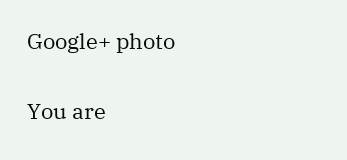Google+ photo

You are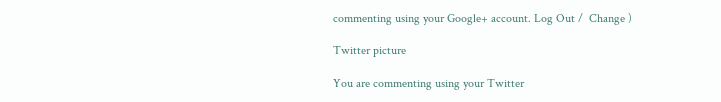commenting using your Google+ account. Log Out /  Change )

Twitter picture

You are commenting using your Twitter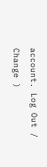account. Log Out /  Change )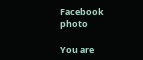Facebook photo

You are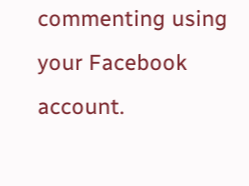commenting using your Facebook account.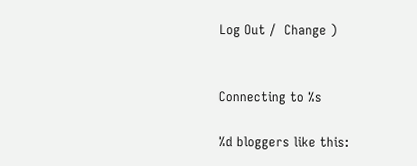Log Out /  Change )


Connecting to %s

%d bloggers like this: